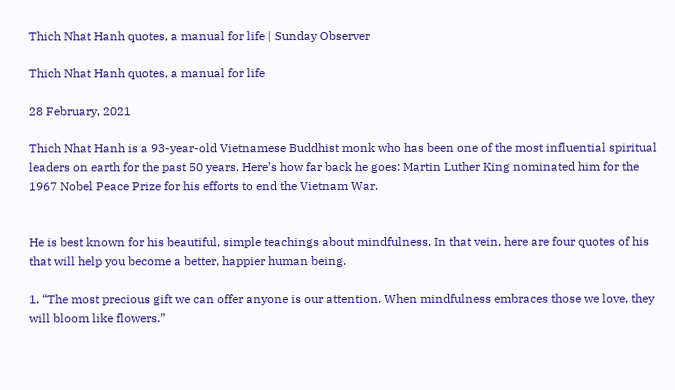Thich Nhat Hanh quotes, a manual for life | Sunday Observer

Thich Nhat Hanh quotes, a manual for life

28 February, 2021

Thich Nhat Hanh is a 93-year-old Vietnamese Buddhist monk who has been one of the most influential spiritual leaders on earth for the past 50 years. Here’s how far back he goes: Martin Luther King nominated him for the 1967 Nobel Peace Prize for his efforts to end the Vietnam War.


He is best known for his beautiful, simple teachings about mindfulness. In that vein, here are four quotes of his that will help you become a better, happier human being.

1. “The most precious gift we can offer anyone is our attention. When mindfulness embraces those we love, they will bloom like flowers.”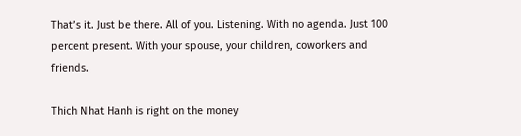That’s it. Just be there. All of you. Listening. With no agenda. Just 100 percent present. With your spouse, your children, coworkers and friends.

Thich Nhat Hanh is right on the money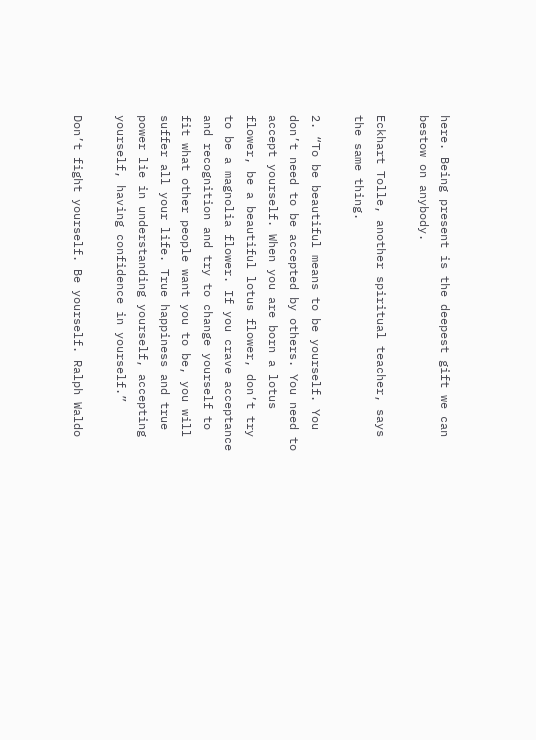here. Being present is the deepest gift we can bestow on anybody.

Eckhart Tolle, another spiritual teacher, says the same thing.

2. “To be beautiful means to be yourself. You don’t need to be accepted by others. You need to accept yourself. When you are born a lotus flower, be a beautiful lotus flower, don’t try to be a magnolia flower. If you crave acceptance and recognition and try to change yourself to fit what other people want you to be, you will suffer all your life. True happiness and true power lie in understanding yourself, accepting yourself, having confidence in yourself.”

Don’t fight yourself. Be yourself. Ralph Waldo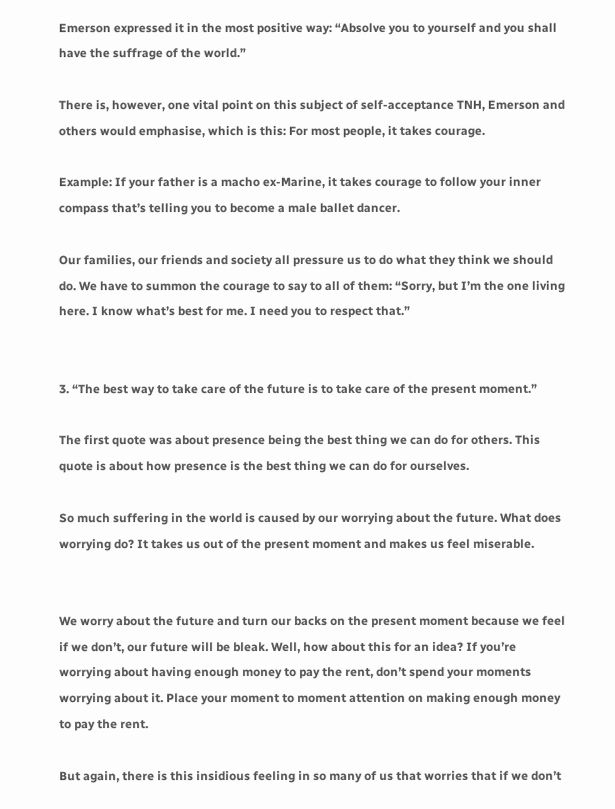Emerson expressed it in the most positive way: “Absolve you to yourself and you shall have the suffrage of the world.”

There is, however, one vital point on this subject of self-acceptance TNH, Emerson and others would emphasise, which is this: For most people, it takes courage.

Example: If your father is a macho ex-Marine, it takes courage to follow your inner compass that’s telling you to become a male ballet dancer.

Our families, our friends and society all pressure us to do what they think we should do. We have to summon the courage to say to all of them: “Sorry, but I’m the one living here. I know what’s best for me. I need you to respect that.”


3. “The best way to take care of the future is to take care of the present moment.”

The first quote was about presence being the best thing we can do for others. This quote is about how presence is the best thing we can do for ourselves.

So much suffering in the world is caused by our worrying about the future. What does worrying do? It takes us out of the present moment and makes us feel miserable.


We worry about the future and turn our backs on the present moment because we feel if we don’t, our future will be bleak. Well, how about this for an idea? If you’re worrying about having enough money to pay the rent, don’t spend your moments worrying about it. Place your moment to moment attention on making enough money to pay the rent.

But again, there is this insidious feeling in so many of us that worries that if we don’t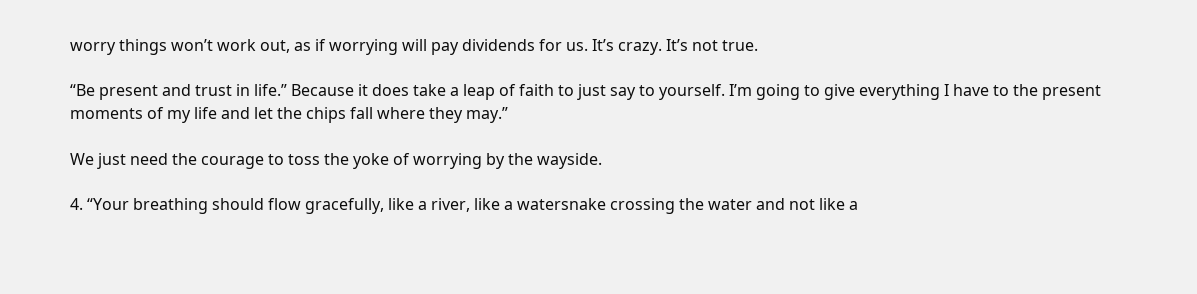worry things won’t work out, as if worrying will pay dividends for us. It’s crazy. It’s not true.

“Be present and trust in life.” Because it does take a leap of faith to just say to yourself. I’m going to give everything I have to the present moments of my life and let the chips fall where they may.”

We just need the courage to toss the yoke of worrying by the wayside.

4. “Your breathing should flow gracefully, like a river, like a watersnake crossing the water and not like a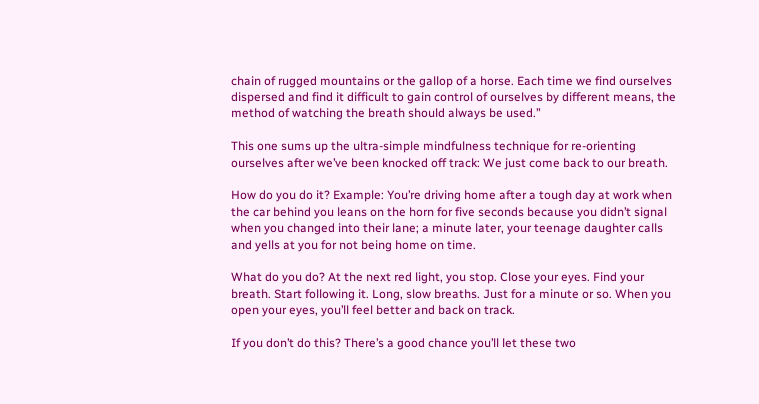chain of rugged mountains or the gallop of a horse. Each time we find ourselves dispersed and find it difficult to gain control of ourselves by different means, the method of watching the breath should always be used.”

This one sums up the ultra-simple mindfulness technique for re-orienting ourselves after we’ve been knocked off track: We just come back to our breath.

How do you do it? Example: You’re driving home after a tough day at work when the car behind you leans on the horn for five seconds because you didn’t signal when you changed into their lane; a minute later, your teenage daughter calls and yells at you for not being home on time.

What do you do? At the next red light, you stop. Close your eyes. Find your breath. Start following it. Long, slow breaths. Just for a minute or so. When you open your eyes, you’ll feel better and back on track.

If you don’t do this? There’s a good chance you’ll let these two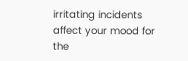irritating incidents affect your mood for the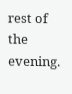rest of the evening.